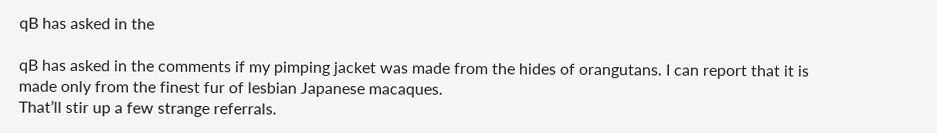qB has asked in the

qB has asked in the comments if my pimping jacket was made from the hides of orangutans. I can report that it is made only from the finest fur of lesbian Japanese macaques.
That’ll stir up a few strange referrals.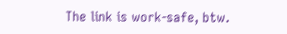The link is work-safe, btw.